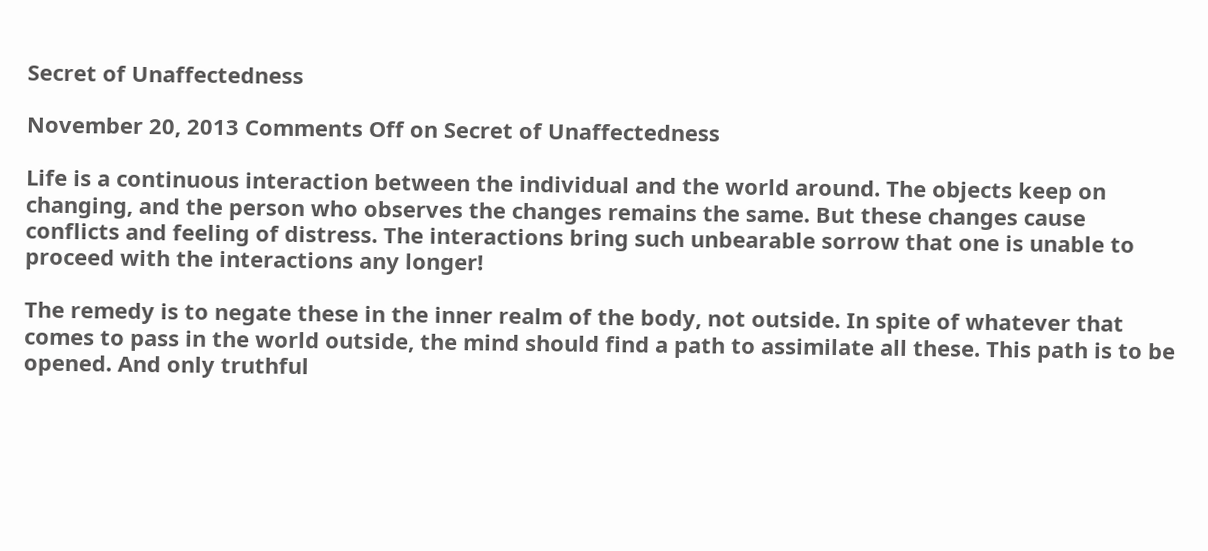Secret of Unaffectedness

November 20, 2013 Comments Off on Secret of Unaffectedness

Life is a continuous interaction between the individual and the world around. The objects keep on changing, and the person who observes the changes remains the same. But these changes cause conflicts and feeling of distress. The interactions bring such unbearable sorrow that one is unable to proceed with the interactions any longer!

The remedy is to negate these in the inner realm of the body, not outside. In spite of whatever that comes to pass in the world outside, the mind should find a path to assimilate all these. This path is to be opened. And only truthful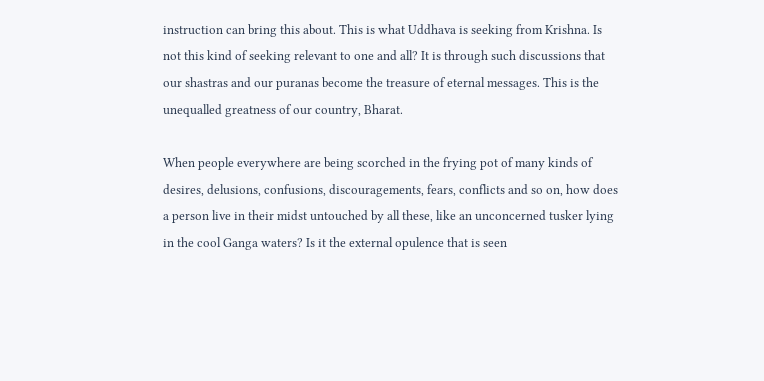instruction can bring this about. This is what Uddhava is seeking from Krishna. Is not this kind of seeking relevant to one and all? It is through such discussions that our shastras and our puranas become the treasure of eternal messages. This is the unequalled greatness of our country, Bharat.

When people everywhere are being scorched in the frying pot of many kinds of desires, delusions, confusions, discouragements, fears, conflicts and so on, how does a person live in their midst untouched by all these, like an unconcerned tusker lying in the cool Ganga waters? Is it the external opulence that is seen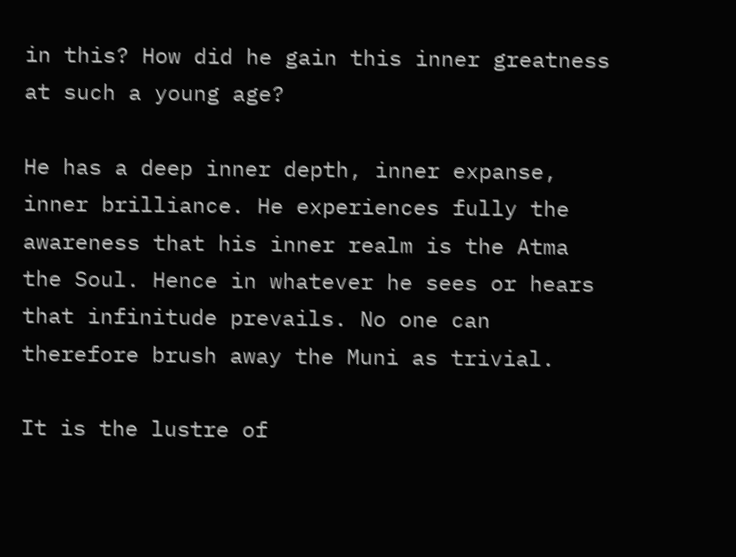in this? How did he gain this inner greatness at such a young age?

He has a deep inner depth, inner expanse, inner brilliance. He experiences fully the awareness that his inner realm is the Atma the Soul. Hence in whatever he sees or hears that infinitude prevails. No one can therefore brush away the Muni as trivial.

It is the lustre of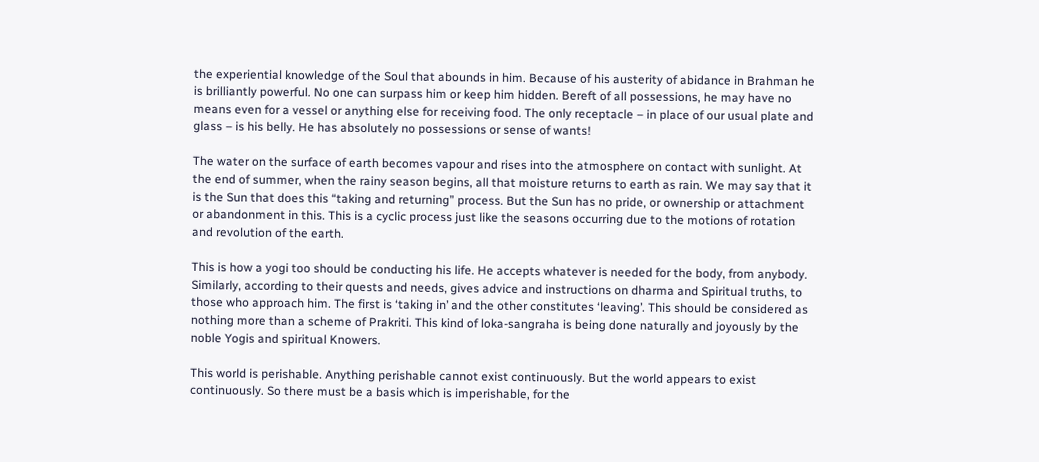the experiential knowledge of the Soul that abounds in him. Because of his austerity of abidance in Brahman he is brilliantly powerful. No one can surpass him or keep him hidden. Bereft of all possessions, he may have no means even for a vessel or anything else for receiving food. The only receptacle – in place of our usual plate and glass – is his belly. He has absolutely no possessions or sense of wants!

The water on the surface of earth becomes vapour and rises into the atmosphere on contact with sunlight. At the end of summer, when the rainy season begins, all that moisture returns to earth as rain. We may say that it is the Sun that does this “taking and returning” process. But the Sun has no pride, or ownership or attachment or abandonment in this. This is a cyclic process just like the seasons occurring due to the motions of rotation and revolution of the earth.

This is how a yogi too should be conducting his life. He accepts whatever is needed for the body, from anybody. Similarly, according to their quests and needs, gives advice and instructions on dharma and Spiritual truths, to those who approach him. The first is ‘taking in’ and the other constitutes ‘leaving’. This should be considered as nothing more than a scheme of Prakriti. This kind of loka-sangraha is being done naturally and joyously by the noble Yogis and spiritual Knowers.

This world is perishable. Anything perishable cannot exist continuously. But the world appears to exist continuously. So there must be a basis which is imperishable, for the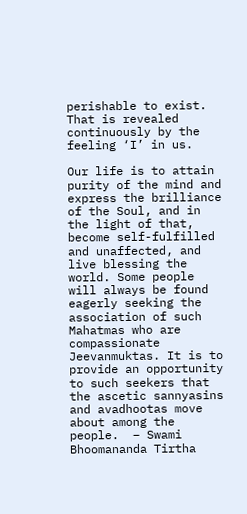perishable to exist. That is revealed continuously by the feeling ‘I’ in us.

Our life is to attain purity of the mind and express the brilliance of the Soul, and in the light of that, become self-fulfilled and unaffected, and live blessing the world. Some people will always be found eagerly seeking the association of such Mahatmas who are compassionate Jeevanmuktas. It is to provide an opportunity to such seekers that the ascetic sannyasins and avadhootas move about among the people.  – Swami Bhoomananda Tirtha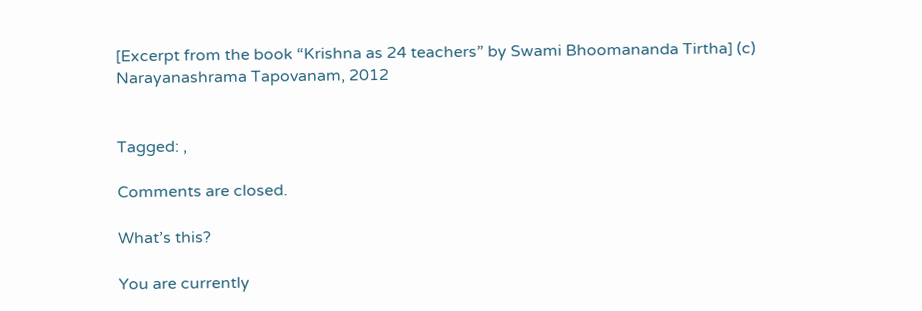[Excerpt from the book “Krishna as 24 teachers” by Swami Bhoomananda Tirtha] (c) Narayanashrama Tapovanam, 2012


Tagged: ,

Comments are closed.

What’s this?

You are currently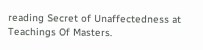reading Secret of Unaffectedness at Teachings Of Masters.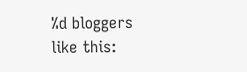%d bloggers like this: